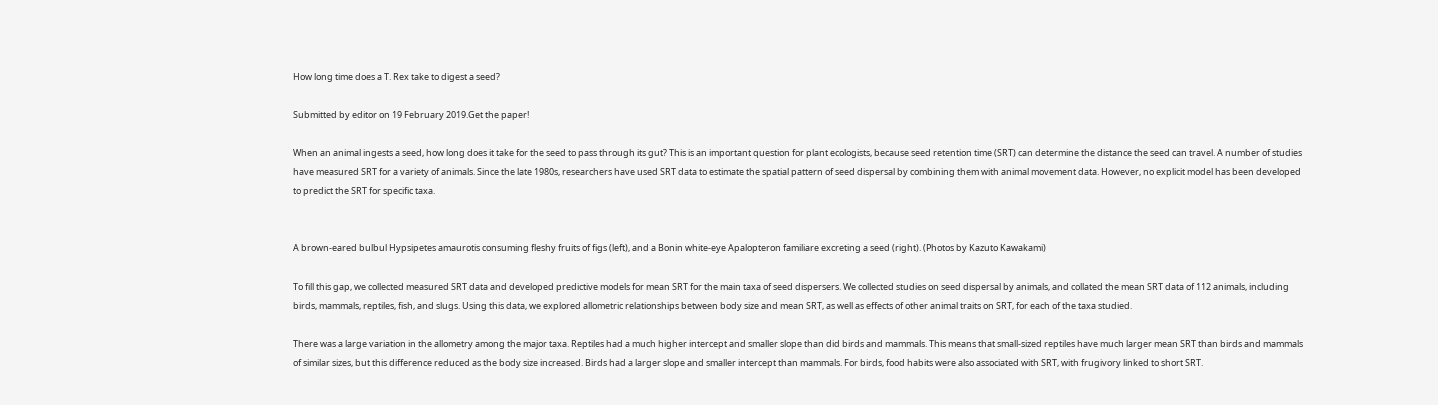How long time does a T. Rex take to digest a seed?

Submitted by editor on 19 February 2019.Get the paper!

When an animal ingests a seed, how long does it take for the seed to pass through its gut? This is an important question for plant ecologists, because seed retention time (SRT) can determine the distance the seed can travel. A number of studies have measured SRT for a variety of animals. Since the late 1980s, researchers have used SRT data to estimate the spatial pattern of seed dispersal by combining them with animal movement data. However, no explicit model has been developed to predict the SRT for specific taxa.


A brown-eared bulbul Hypsipetes amaurotis consuming fleshy fruits of figs (left), and a Bonin white-eye Apalopteron familiare excreting a seed (right). (Photos by Kazuto Kawakami)

To fill this gap, we collected measured SRT data and developed predictive models for mean SRT for the main taxa of seed dispersers. We collected studies on seed dispersal by animals, and collated the mean SRT data of 112 animals, including birds, mammals, reptiles, fish, and slugs. Using this data, we explored allometric relationships between body size and mean SRT, as well as effects of other animal traits on SRT, for each of the taxa studied.

There was a large variation in the allometry among the major taxa. Reptiles had a much higher intercept and smaller slope than did birds and mammals. This means that small-sized reptiles have much larger mean SRT than birds and mammals of similar sizes, but this difference reduced as the body size increased. Birds had a larger slope and smaller intercept than mammals. For birds, food habits were also associated with SRT, with frugivory linked to short SRT.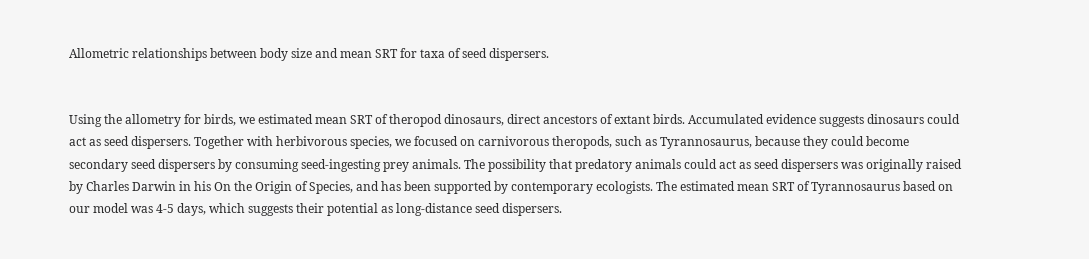Allometric relationships between body size and mean SRT for taxa of seed dispersers.


Using the allometry for birds, we estimated mean SRT of theropod dinosaurs, direct ancestors of extant birds. Accumulated evidence suggests dinosaurs could act as seed dispersers. Together with herbivorous species, we focused on carnivorous theropods, such as Tyrannosaurus, because they could become secondary seed dispersers by consuming seed-ingesting prey animals. The possibility that predatory animals could act as seed dispersers was originally raised by Charles Darwin in his On the Origin of Species, and has been supported by contemporary ecologists. The estimated mean SRT of Tyrannosaurus based on our model was 4-5 days, which suggests their potential as long-distance seed dispersers.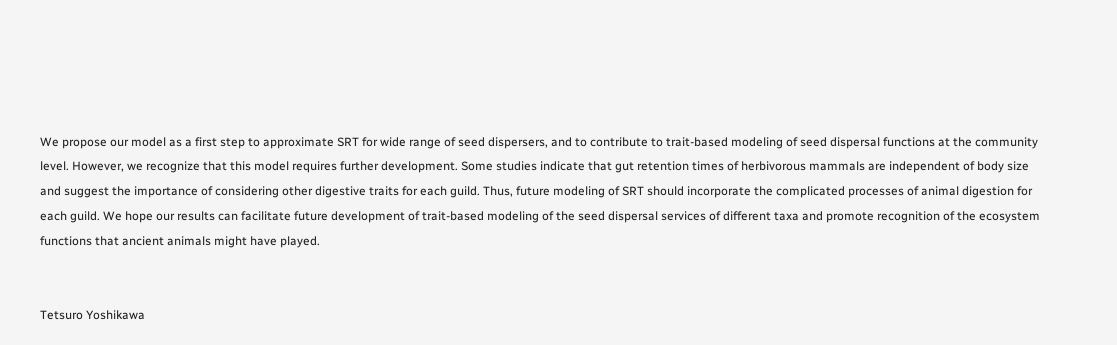We propose our model as a first step to approximate SRT for wide range of seed dispersers, and to contribute to trait-based modeling of seed dispersal functions at the community level. However, we recognize that this model requires further development. Some studies indicate that gut retention times of herbivorous mammals are independent of body size and suggest the importance of considering other digestive traits for each guild. Thus, future modeling of SRT should incorporate the complicated processes of animal digestion for each guild. We hope our results can facilitate future development of trait-based modeling of the seed dispersal services of different taxa and promote recognition of the ecosystem functions that ancient animals might have played.


Tetsuro Yoshikawa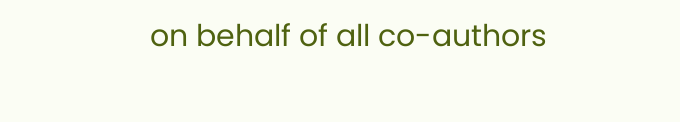on behalf of all co-authors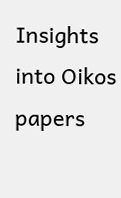Insights into Oikos papers